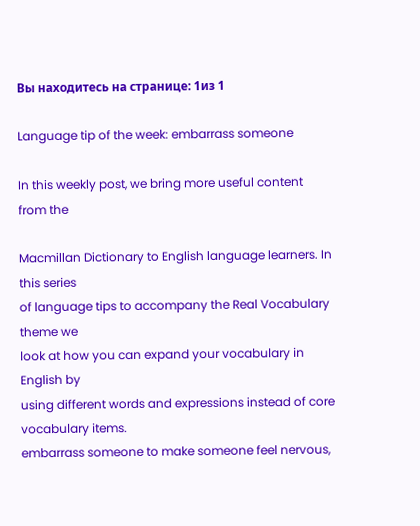Вы находитесь на странице: 1из 1

Language tip of the week: embarrass someone

In this weekly post, we bring more useful content from the

Macmillan Dictionary to English language learners. In this series
of language tips to accompany the Real Vocabulary theme we
look at how you can expand your vocabulary in English by
using different words and expressions instead of core
vocabulary items.
embarrass someone to make someone feel nervous,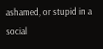ashamed, or stupid in a social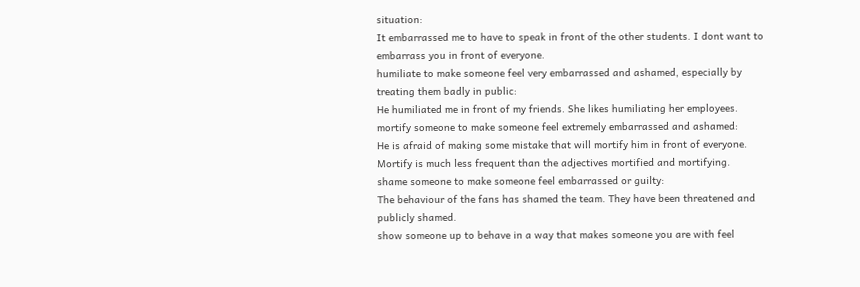situation:
It embarrassed me to have to speak in front of the other students. I dont want to
embarrass you in front of everyone.
humiliate to make someone feel very embarrassed and ashamed, especially by
treating them badly in public:
He humiliated me in front of my friends. She likes humiliating her employees.
mortify someone to make someone feel extremely embarrassed and ashamed:
He is afraid of making some mistake that will mortify him in front of everyone.
Mortify is much less frequent than the adjectives mortified and mortifying.
shame someone to make someone feel embarrassed or guilty:
The behaviour of the fans has shamed the team. They have been threatened and
publicly shamed.
show someone up to behave in a way that makes someone you are with feel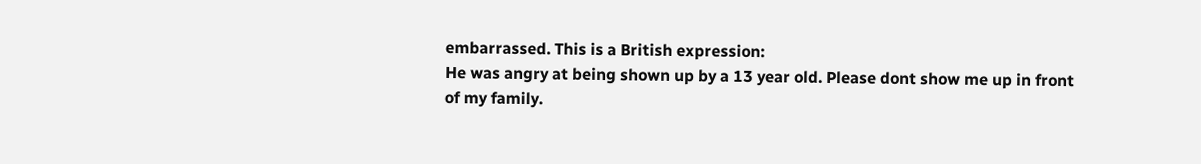embarrassed. This is a British expression:
He was angry at being shown up by a 13 year old. Please dont show me up in front
of my family.